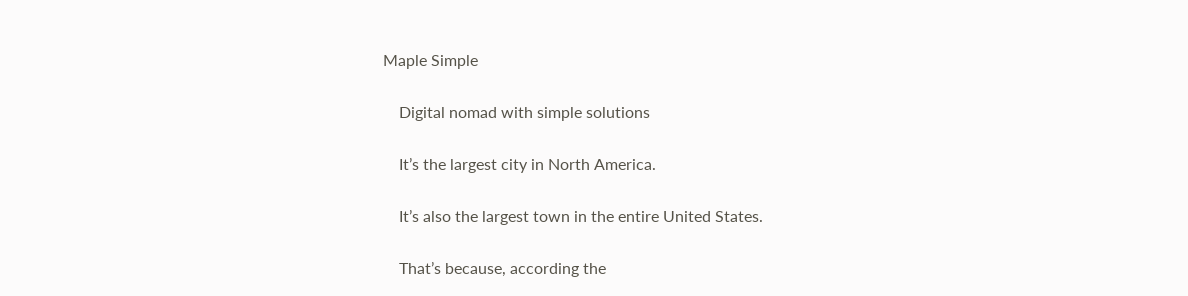Maple Simple

    Digital nomad with simple solutions

    It’s the largest city in North America.

    It’s also the largest town in the entire United States.

    That’s because, according the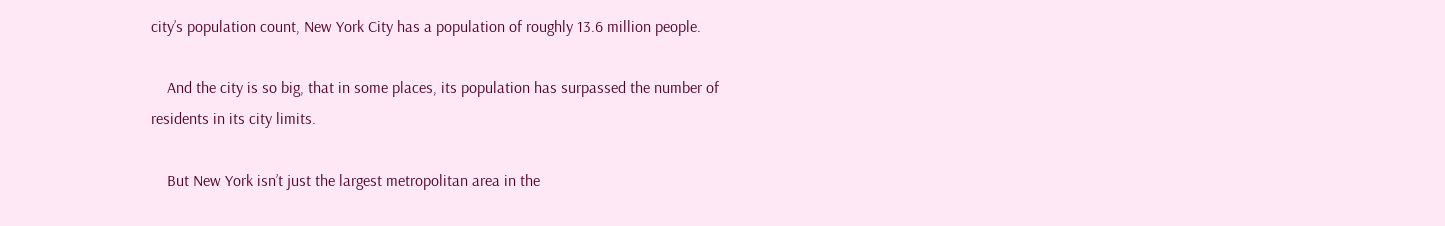city’s population count, New York City has a population of roughly 13.6 million people.

    And the city is so big, that in some places, its population has surpassed the number of residents in its city limits.

    But New York isn’t just the largest metropolitan area in the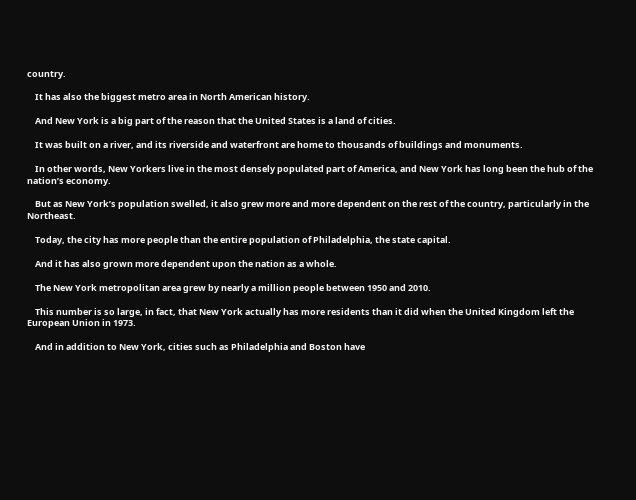country.

    It has also the biggest metro area in North American history.

    And New York is a big part of the reason that the United States is a land of cities.

    It was built on a river, and its riverside and waterfront are home to thousands of buildings and monuments.

    In other words, New Yorkers live in the most densely populated part of America, and New York has long been the hub of the nation’s economy.

    But as New York’s population swelled, it also grew more and more dependent on the rest of the country, particularly in the Northeast.

    Today, the city has more people than the entire population of Philadelphia, the state capital.

    And it has also grown more dependent upon the nation as a whole.

    The New York metropolitan area grew by nearly a million people between 1950 and 2010.

    This number is so large, in fact, that New York actually has more residents than it did when the United Kingdom left the European Union in 1973.

    And in addition to New York, cities such as Philadelphia and Boston have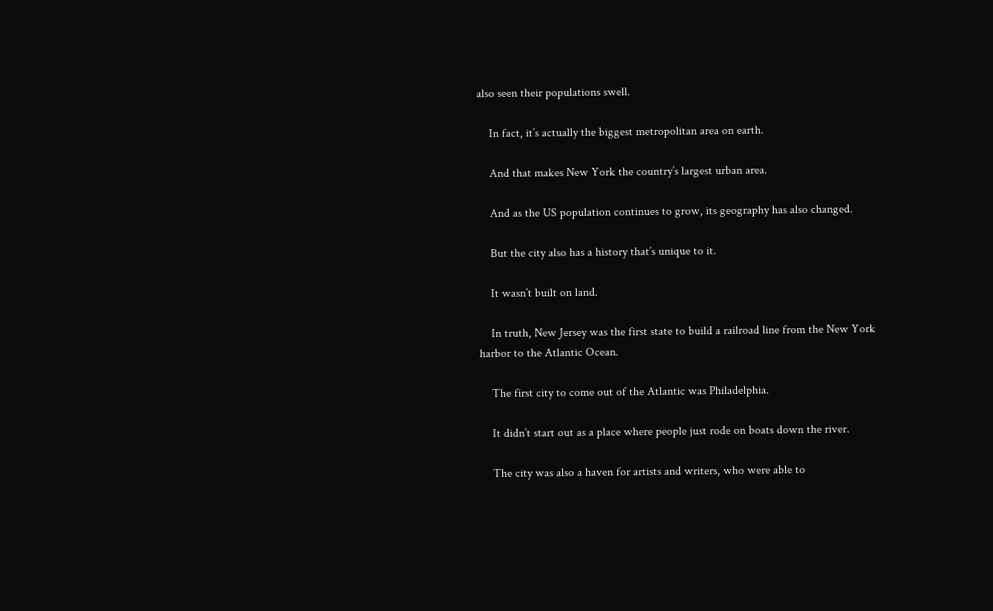also seen their populations swell.

    In fact, it’s actually the biggest metropolitan area on earth.

    And that makes New York the country’s largest urban area.

    And as the US population continues to grow, its geography has also changed.

    But the city also has a history that’s unique to it.

    It wasn’t built on land.

    In truth, New Jersey was the first state to build a railroad line from the New York harbor to the Atlantic Ocean.

    The first city to come out of the Atlantic was Philadelphia.

    It didn’t start out as a place where people just rode on boats down the river.

    The city was also a haven for artists and writers, who were able to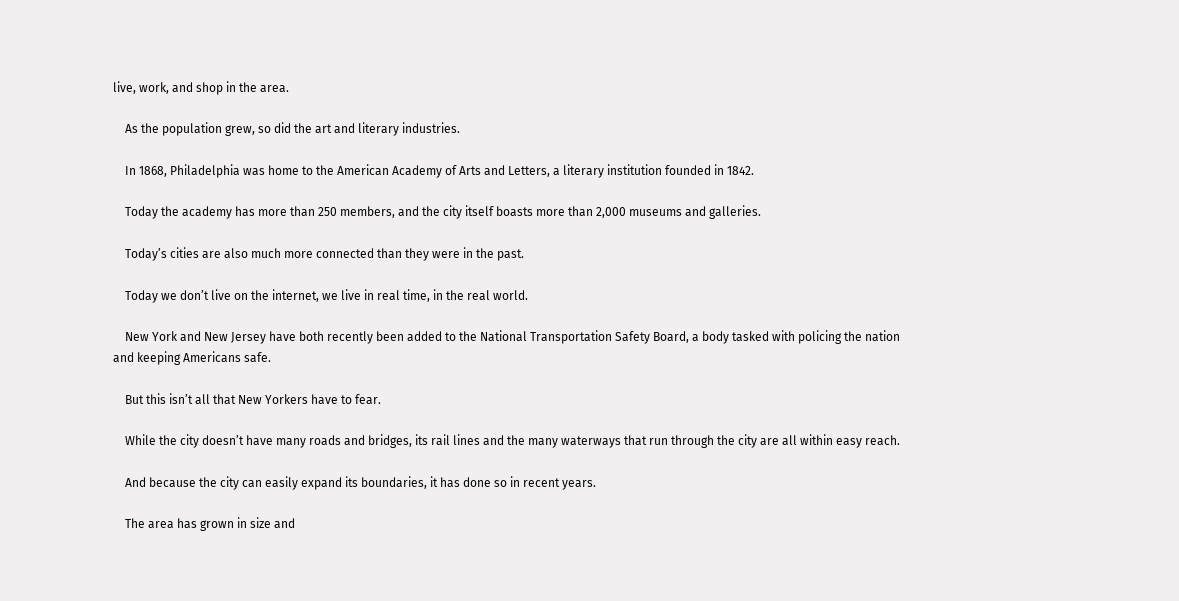live, work, and shop in the area.

    As the population grew, so did the art and literary industries.

    In 1868, Philadelphia was home to the American Academy of Arts and Letters, a literary institution founded in 1842.

    Today the academy has more than 250 members, and the city itself boasts more than 2,000 museums and galleries.

    Today’s cities are also much more connected than they were in the past.

    Today we don’t live on the internet, we live in real time, in the real world.

    New York and New Jersey have both recently been added to the National Transportation Safety Board, a body tasked with policing the nation and keeping Americans safe.

    But this isn’t all that New Yorkers have to fear.

    While the city doesn’t have many roads and bridges, its rail lines and the many waterways that run through the city are all within easy reach.

    And because the city can easily expand its boundaries, it has done so in recent years.

    The area has grown in size and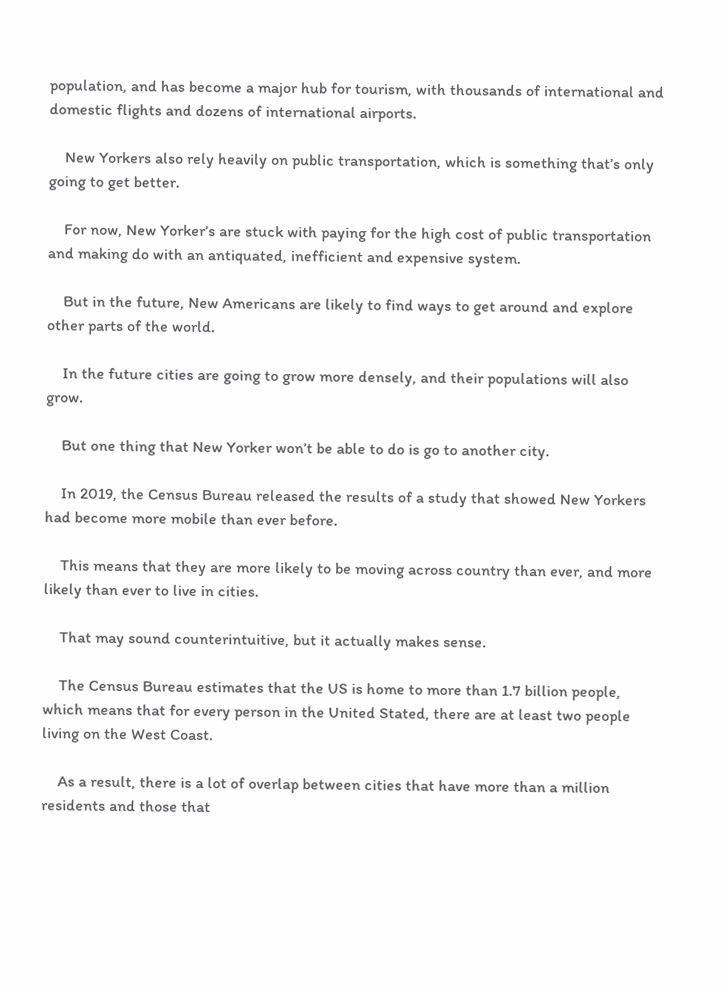population, and has become a major hub for tourism, with thousands of international and domestic flights and dozens of international airports.

    New Yorkers also rely heavily on public transportation, which is something that’s only going to get better.

    For now, New Yorker’s are stuck with paying for the high cost of public transportation and making do with an antiquated, inefficient and expensive system.

    But in the future, New Americans are likely to find ways to get around and explore other parts of the world.

    In the future cities are going to grow more densely, and their populations will also grow.

    But one thing that New Yorker won’t be able to do is go to another city.

    In 2019, the Census Bureau released the results of a study that showed New Yorkers had become more mobile than ever before.

    This means that they are more likely to be moving across country than ever, and more likely than ever to live in cities.

    That may sound counterintuitive, but it actually makes sense.

    The Census Bureau estimates that the US is home to more than 1.7 billion people, which means that for every person in the United Stated, there are at least two people living on the West Coast.

    As a result, there is a lot of overlap between cities that have more than a million residents and those that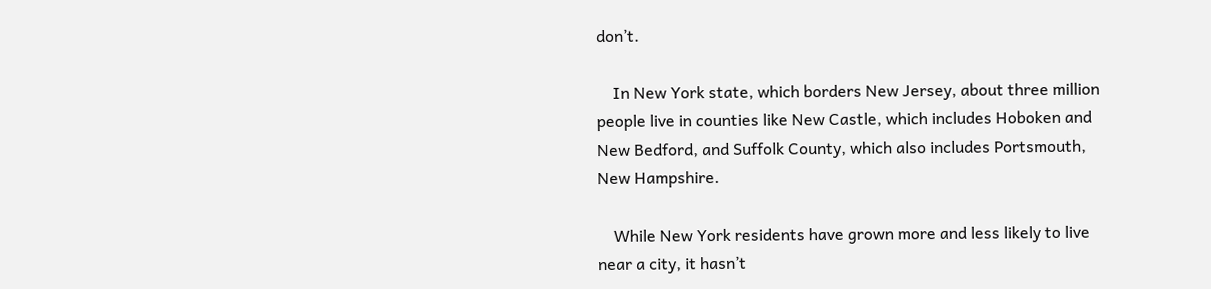don’t.

    In New York state, which borders New Jersey, about three million people live in counties like New Castle, which includes Hoboken and New Bedford, and Suffolk County, which also includes Portsmouth, New Hampshire.

    While New York residents have grown more and less likely to live near a city, it hasn’t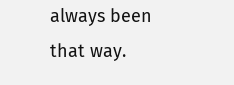always been that way.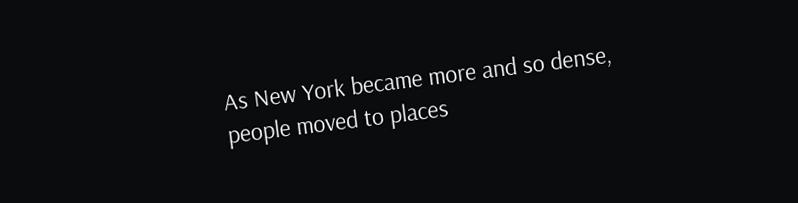As New York became more and so dense, people moved to places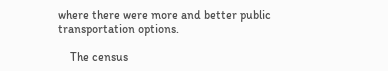where there were more and better public transportation options.

    The census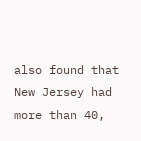also found that New Jersey had more than 40,